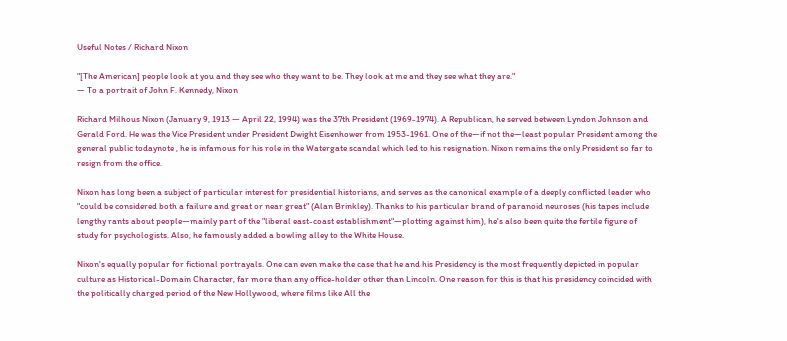Useful Notes / Richard Nixon

"[The American] people look at you and they see who they want to be. They look at me and they see what they are."
— To a portrait of John F. Kennedy, Nixon

Richard Milhous Nixon (January 9, 1913 — April 22, 1994) was the 37th President (1969-1974). A Republican, he served between Lyndon Johnson and Gerald Ford. He was the Vice President under President Dwight Eisenhower from 1953-1961. One of the—if not the—least popular President among the general public todaynote , he is infamous for his role in the Watergate scandal which led to his resignation. Nixon remains the only President so far to resign from the office.

Nixon has long been a subject of particular interest for presidential historians, and serves as the canonical example of a deeply conflicted leader who "could be considered both a failure and great or near great" (Alan Brinkley). Thanks to his particular brand of paranoid neuroses (his tapes include lengthy rants about people—mainly part of the "liberal east-coast establishment"—plotting against him), he's also been quite the fertile figure of study for psychologists. Also, he famously added a bowling alley to the White House.

Nixon's equally popular for fictional portrayals. One can even make the case that he and his Presidency is the most frequently depicted in popular culture as Historical-Domain Character, far more than any office-holder other than Lincoln. One reason for this is that his presidency coincided with the politically charged period of the New Hollywood, where films like All the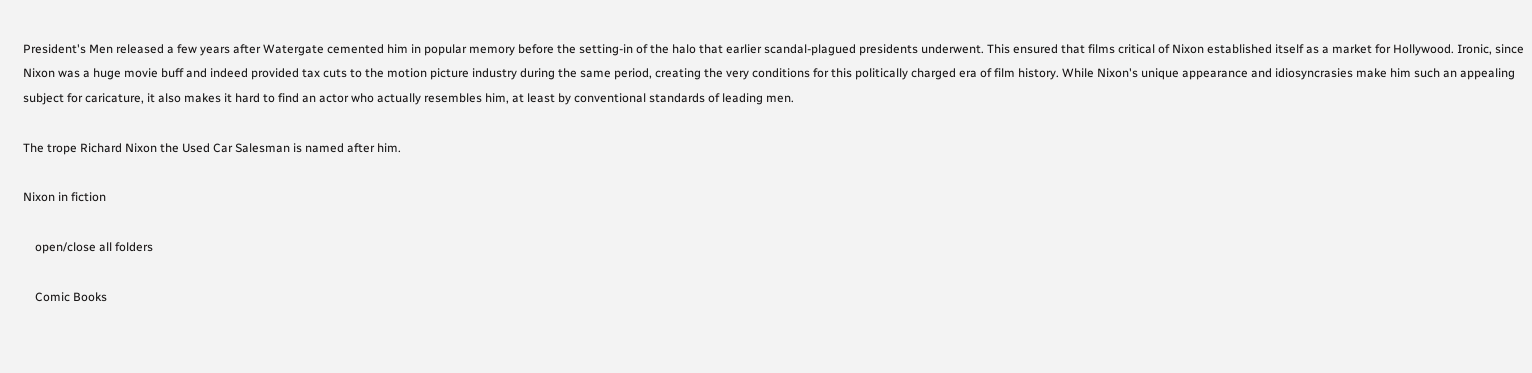President's Men released a few years after Watergate cemented him in popular memory before the setting-in of the halo that earlier scandal-plagued presidents underwent. This ensured that films critical of Nixon established itself as a market for Hollywood. Ironic, since Nixon was a huge movie buff and indeed provided tax cuts to the motion picture industry during the same period, creating the very conditions for this politically charged era of film history. While Nixon's unique appearance and idiosyncrasies make him such an appealing subject for caricature, it also makes it hard to find an actor who actually resembles him, at least by conventional standards of leading men.

The trope Richard Nixon the Used Car Salesman is named after him.

Nixon in fiction

    open/close all folders

    Comic Books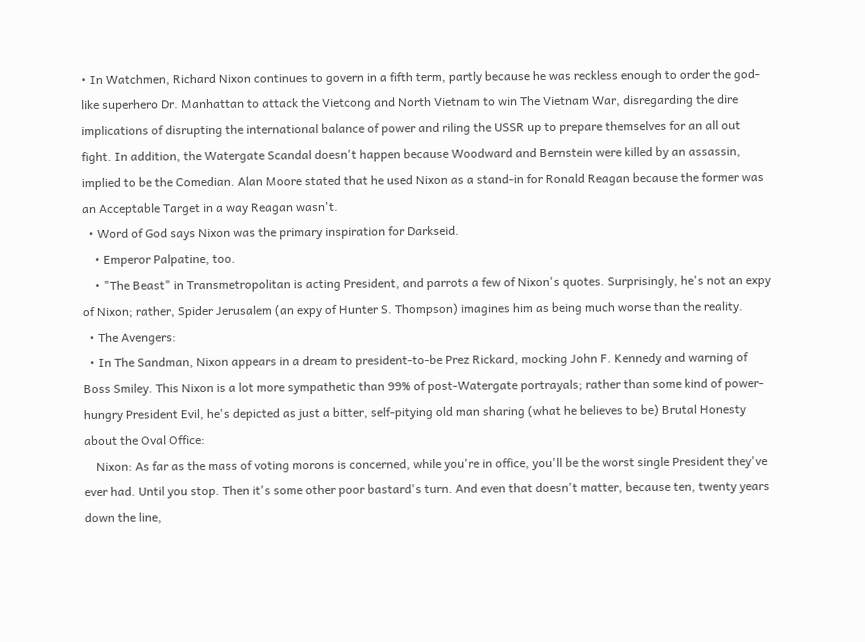• In Watchmen, Richard Nixon continues to govern in a fifth term, partly because he was reckless enough to order the god-like superhero Dr. Manhattan to attack the Vietcong and North Vietnam to win The Vietnam War, disregarding the dire implications of disrupting the international balance of power and riling the USSR up to prepare themselves for an all out fight. In addition, the Watergate Scandal doesn't happen because Woodward and Bernstein were killed by an assassin, implied to be the Comedian. Alan Moore stated that he used Nixon as a stand-in for Ronald Reagan because the former was an Acceptable Target in a way Reagan wasn't.
  • Word of God says Nixon was the primary inspiration for Darkseid.
    • Emperor Palpatine, too.
    • "The Beast" in Transmetropolitan is acting President, and parrots a few of Nixon's quotes. Surprisingly, he's not an expy of Nixon; rather, Spider Jerusalem (an expy of Hunter S. Thompson) imagines him as being much worse than the reality.
  • The Avengers:
  • In The Sandman, Nixon appears in a dream to president-to-be Prez Rickard, mocking John F. Kennedy and warning of Boss Smiley. This Nixon is a lot more sympathetic than 99% of post-Watergate portrayals; rather than some kind of power-hungry President Evil, he's depicted as just a bitter, self-pitying old man sharing (what he believes to be) Brutal Honesty about the Oval Office:
    Nixon: As far as the mass of voting morons is concerned, while you're in office, you'll be the worst single President they've ever had. Until you stop. Then it's some other poor bastard's turn. And even that doesn't matter, because ten, twenty years down the line,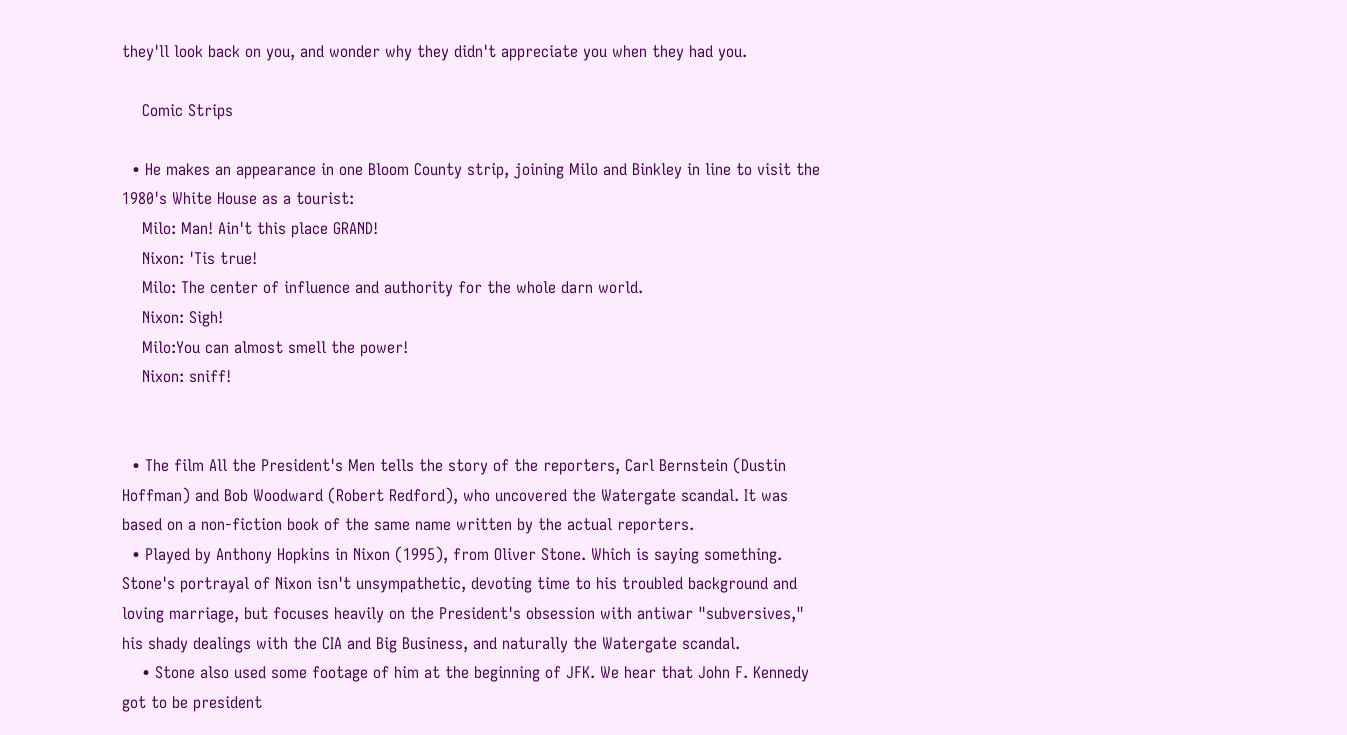they'll look back on you, and wonder why they didn't appreciate you when they had you.

    Comic Strips

  • He makes an appearance in one Bloom County strip, joining Milo and Binkley in line to visit the 1980's White House as a tourist:
    Milo: Man! Ain't this place GRAND!
    Nixon: 'Tis true!
    Milo: The center of influence and authority for the whole darn world.
    Nixon: Sigh!
    Milo:You can almost smell the power!
    Nixon: sniff!


  • The film All the President's Men tells the story of the reporters, Carl Bernstein (Dustin Hoffman) and Bob Woodward (Robert Redford), who uncovered the Watergate scandal. It was based on a non-fiction book of the same name written by the actual reporters.
  • Played by Anthony Hopkins in Nixon (1995), from Oliver Stone. Which is saying something. Stone's portrayal of Nixon isn't unsympathetic, devoting time to his troubled background and loving marriage, but focuses heavily on the President's obsession with antiwar "subversives," his shady dealings with the CIA and Big Business, and naturally the Watergate scandal.
    • Stone also used some footage of him at the beginning of JFK. We hear that John F. Kennedy got to be president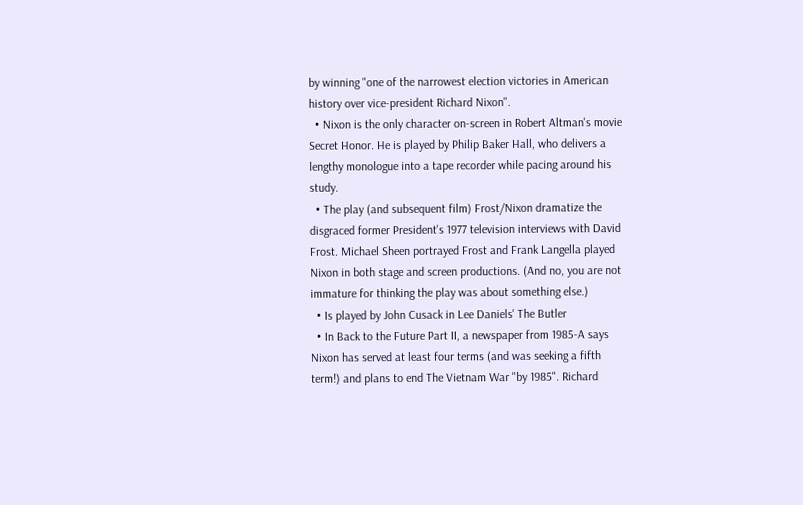by winning "one of the narrowest election victories in American history over vice-president Richard Nixon".
  • Nixon is the only character on-screen in Robert Altman's movie Secret Honor. He is played by Philip Baker Hall, who delivers a lengthy monologue into a tape recorder while pacing around his study.
  • The play (and subsequent film) Frost/Nixon dramatize the disgraced former President's 1977 television interviews with David Frost. Michael Sheen portrayed Frost and Frank Langella played Nixon in both stage and screen productions. (And no, you are not immature for thinking the play was about something else.)
  • Is played by John Cusack in Lee Daniels' The Butler
  • In Back to the Future Part II, a newspaper from 1985-A says Nixon has served at least four terms (and was seeking a fifth term!) and plans to end The Vietnam War "by 1985". Richard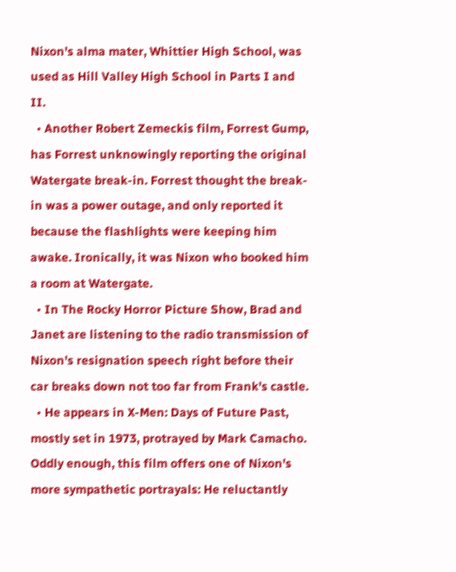Nixon's alma mater, Whittier High School, was used as Hill Valley High School in Parts I and II.
  • Another Robert Zemeckis film, Forrest Gump, has Forrest unknowingly reporting the original Watergate break-in. Forrest thought the break-in was a power outage, and only reported it because the flashlights were keeping him awake. Ironically, it was Nixon who booked him a room at Watergate.
  • In The Rocky Horror Picture Show, Brad and Janet are listening to the radio transmission of Nixon's resignation speech right before their car breaks down not too far from Frank's castle.
  • He appears in X-Men: Days of Future Past, mostly set in 1973, protrayed by Mark Camacho. Oddly enough, this film offers one of Nixon's more sympathetic portrayals: He reluctantly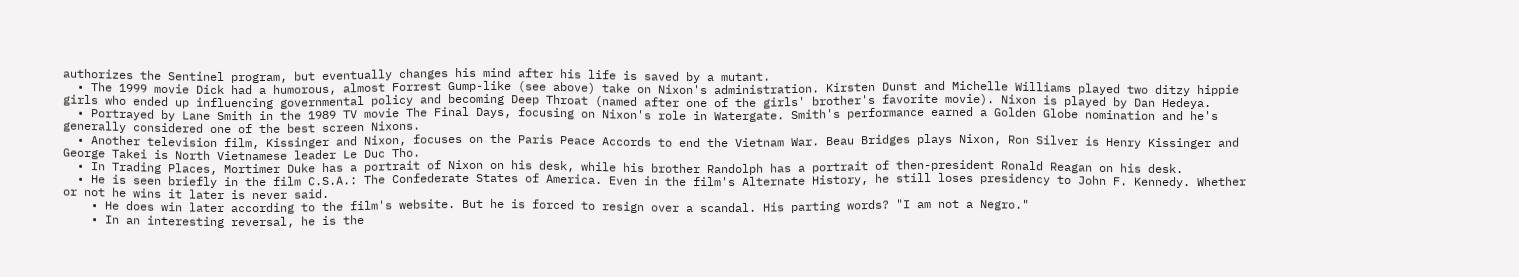authorizes the Sentinel program, but eventually changes his mind after his life is saved by a mutant.
  • The 1999 movie Dick had a humorous, almost Forrest Gump-like (see above) take on Nixon's administration. Kirsten Dunst and Michelle Williams played two ditzy hippie girls who ended up influencing governmental policy and becoming Deep Throat (named after one of the girls' brother's favorite movie). Nixon is played by Dan Hedeya.
  • Portrayed by Lane Smith in the 1989 TV movie The Final Days, focusing on Nixon's role in Watergate. Smith's performance earned a Golden Globe nomination and he's generally considered one of the best screen Nixons.
  • Another television film, Kissinger and Nixon, focuses on the Paris Peace Accords to end the Vietnam War. Beau Bridges plays Nixon, Ron Silver is Henry Kissinger and George Takei is North Vietnamese leader Le Duc Tho.
  • In Trading Places, Mortimer Duke has a portrait of Nixon on his desk, while his brother Randolph has a portrait of then-president Ronald Reagan on his desk.
  • He is seen briefly in the film C.S.A.: The Confederate States of America. Even in the film's Alternate History, he still loses presidency to John F. Kennedy. Whether or not he wins it later is never said.
    • He does win later according to the film's website. But he is forced to resign over a scandal. His parting words? "I am not a Negro."
    • In an interesting reversal, he is the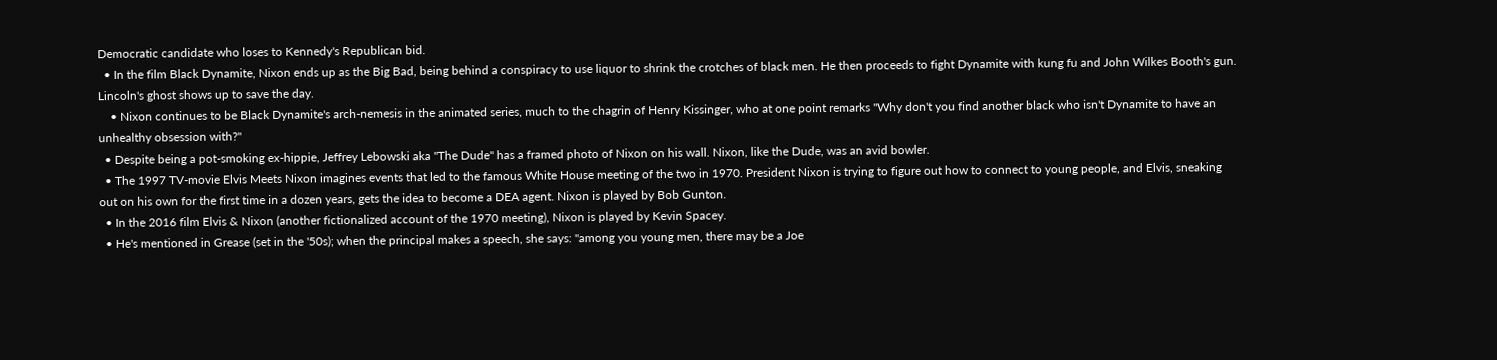Democratic candidate who loses to Kennedy's Republican bid.
  • In the film Black Dynamite, Nixon ends up as the Big Bad, being behind a conspiracy to use liquor to shrink the crotches of black men. He then proceeds to fight Dynamite with kung fu and John Wilkes Booth's gun. Lincoln's ghost shows up to save the day.
    • Nixon continues to be Black Dynamite's arch-nemesis in the animated series, much to the chagrin of Henry Kissinger, who at one point remarks "Why don't you find another black who isn't Dynamite to have an unhealthy obsession with?"
  • Despite being a pot-smoking ex-hippie, Jeffrey Lebowski aka "The Dude" has a framed photo of Nixon on his wall. Nixon, like the Dude, was an avid bowler.
  • The 1997 TV-movie Elvis Meets Nixon imagines events that led to the famous White House meeting of the two in 1970. President Nixon is trying to figure out how to connect to young people, and Elvis, sneaking out on his own for the first time in a dozen years, gets the idea to become a DEA agent. Nixon is played by Bob Gunton.
  • In the 2016 film Elvis & Nixon (another fictionalized account of the 1970 meeting), Nixon is played by Kevin Spacey.
  • He's mentioned in Grease (set in the '50s); when the principal makes a speech, she says: "among you young men, there may be a Joe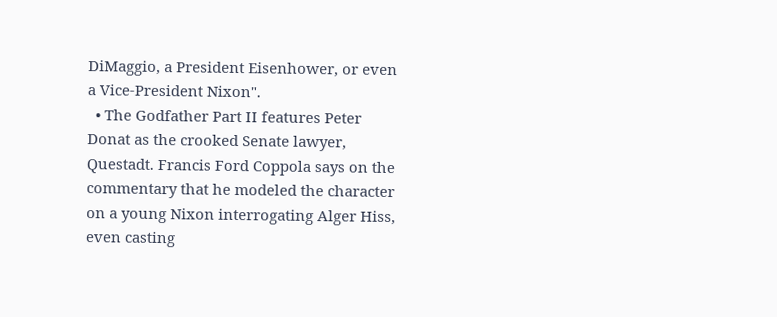DiMaggio, a President Eisenhower, or even a Vice-President Nixon".
  • The Godfather Part II features Peter Donat as the crooked Senate lawyer, Questadt. Francis Ford Coppola says on the commentary that he modeled the character on a young Nixon interrogating Alger Hiss, even casting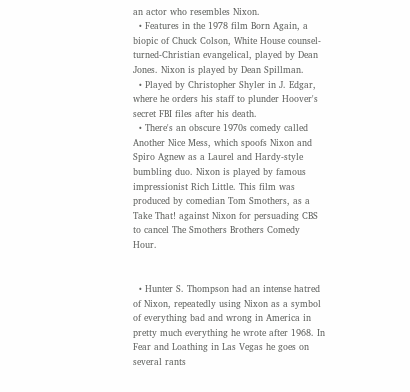an actor who resembles Nixon.
  • Features in the 1978 film Born Again, a biopic of Chuck Colson, White House counsel-turned-Christian evangelical, played by Dean Jones. Nixon is played by Dean Spillman.
  • Played by Christopher Shyler in J. Edgar, where he orders his staff to plunder Hoover's secret FBI files after his death.
  • There's an obscure 1970s comedy called Another Nice Mess, which spoofs Nixon and Spiro Agnew as a Laurel and Hardy-style bumbling duo. Nixon is played by famous impressionist Rich Little. This film was produced by comedian Tom Smothers, as a Take That! against Nixon for persuading CBS to cancel The Smothers Brothers Comedy Hour.


  • Hunter S. Thompson had an intense hatred of Nixon, repeatedly using Nixon as a symbol of everything bad and wrong in America in pretty much everything he wrote after 1968. In Fear and Loathing in Las Vegas he goes on several rants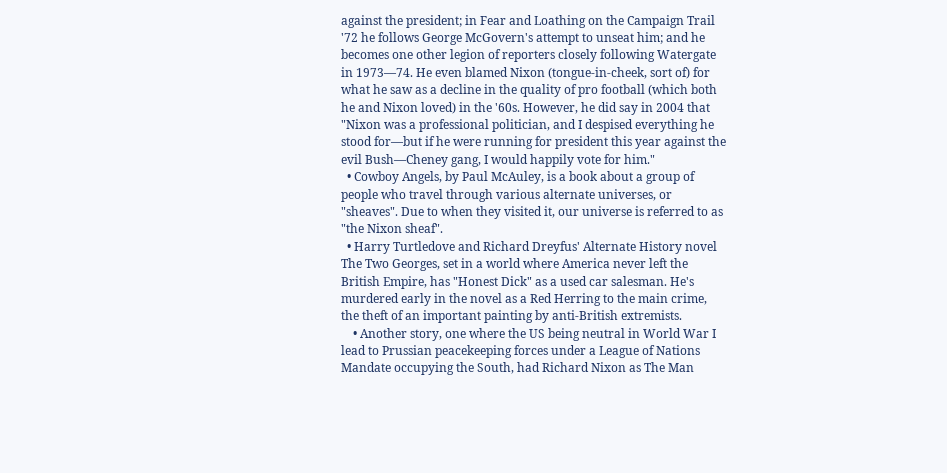against the president; in Fear and Loathing on the Campaign Trail '72 he follows George McGovern's attempt to unseat him; and he becomes one other legion of reporters closely following Watergate in 1973—74. He even blamed Nixon (tongue-in-cheek, sort of) for what he saw as a decline in the quality of pro football (which both he and Nixon loved) in the '60s. However, he did say in 2004 that "Nixon was a professional politician, and I despised everything he stood for—but if he were running for president this year against the evil Bush—Cheney gang, I would happily vote for him."
  • Cowboy Angels, by Paul McAuley, is a book about a group of people who travel through various alternate universes, or "sheaves". Due to when they visited it, our universe is referred to as "the Nixon sheaf".
  • Harry Turtledove and Richard Dreyfus' Alternate History novel The Two Georges, set in a world where America never left the British Empire, has "Honest Dick" as a used car salesman. He's murdered early in the novel as a Red Herring to the main crime, the theft of an important painting by anti-British extremists.
    • Another story, one where the US being neutral in World War I lead to Prussian peacekeeping forces under a League of Nations Mandate occupying the South, had Richard Nixon as The Man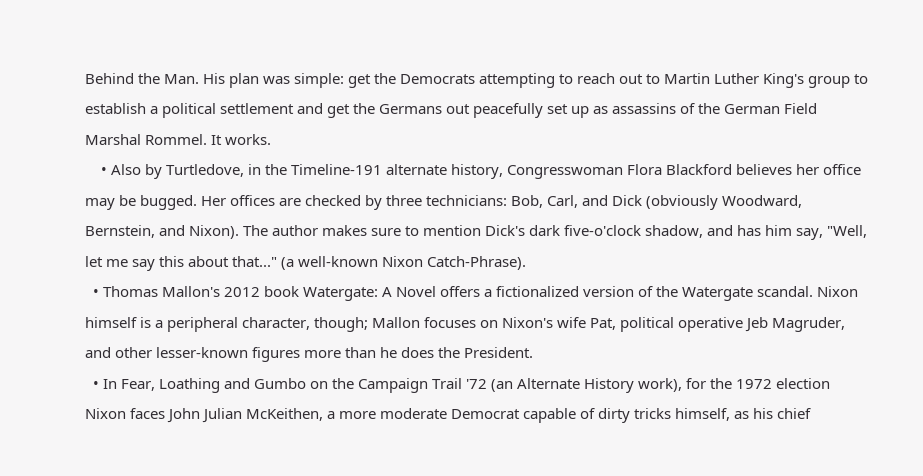Behind the Man. His plan was simple: get the Democrats attempting to reach out to Martin Luther King's group to establish a political settlement and get the Germans out peacefully set up as assassins of the German Field Marshal Rommel. It works.
    • Also by Turtledove, in the Timeline-191 alternate history, Congresswoman Flora Blackford believes her office may be bugged. Her offices are checked by three technicians: Bob, Carl, and Dick (obviously Woodward, Bernstein, and Nixon). The author makes sure to mention Dick's dark five-o'clock shadow, and has him say, "Well, let me say this about that..." (a well-known Nixon Catch-Phrase).
  • Thomas Mallon's 2012 book Watergate: A Novel offers a fictionalized version of the Watergate scandal. Nixon himself is a peripheral character, though; Mallon focuses on Nixon's wife Pat, political operative Jeb Magruder, and other lesser-known figures more than he does the President.
  • In Fear, Loathing and Gumbo on the Campaign Trail '72 (an Alternate History work), for the 1972 election Nixon faces John Julian McKeithen, a more moderate Democrat capable of dirty tricks himself, as his chief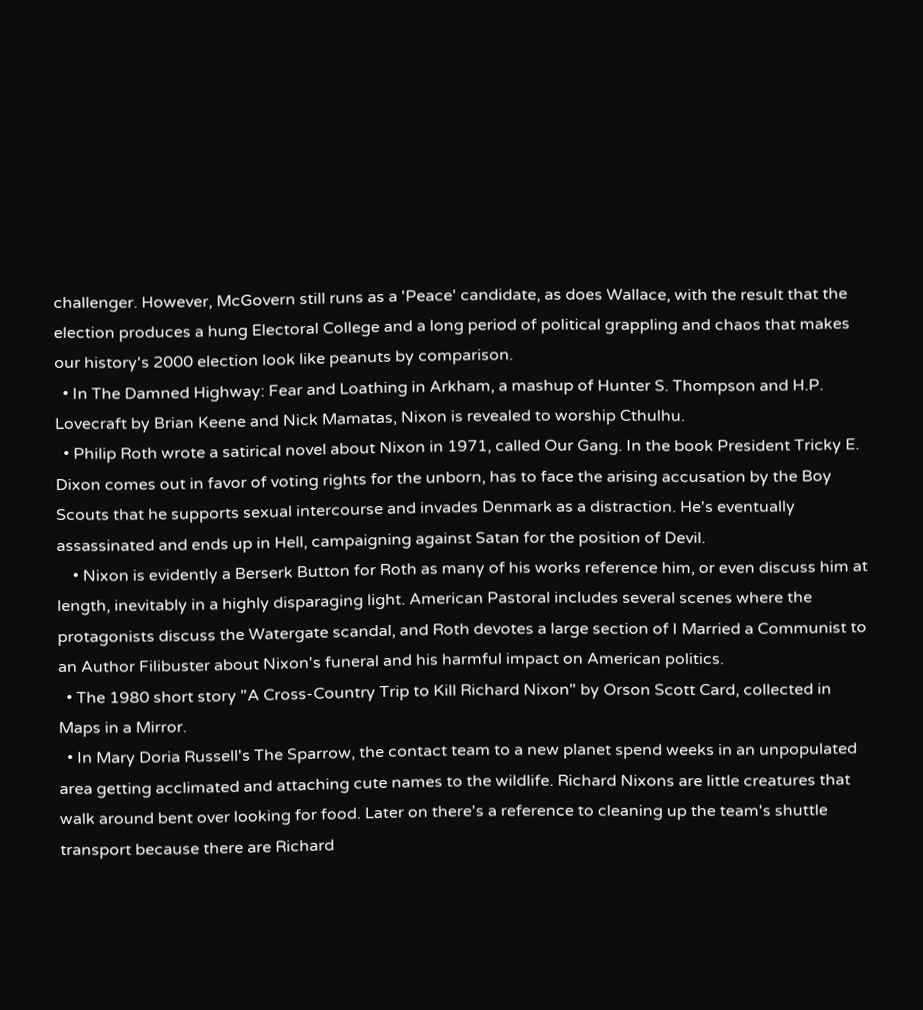challenger. However, McGovern still runs as a 'Peace' candidate, as does Wallace, with the result that the election produces a hung Electoral College and a long period of political grappling and chaos that makes our history's 2000 election look like peanuts by comparison.
  • In The Damned Highway: Fear and Loathing in Arkham, a mashup of Hunter S. Thompson and H.P. Lovecraft by Brian Keene and Nick Mamatas, Nixon is revealed to worship Cthulhu.
  • Philip Roth wrote a satirical novel about Nixon in 1971, called Our Gang. In the book President Tricky E. Dixon comes out in favor of voting rights for the unborn, has to face the arising accusation by the Boy Scouts that he supports sexual intercourse and invades Denmark as a distraction. He's eventually assassinated and ends up in Hell, campaigning against Satan for the position of Devil.
    • Nixon is evidently a Berserk Button for Roth as many of his works reference him, or even discuss him at length, inevitably in a highly disparaging light. American Pastoral includes several scenes where the protagonists discuss the Watergate scandal, and Roth devotes a large section of I Married a Communist to an Author Filibuster about Nixon's funeral and his harmful impact on American politics.
  • The 1980 short story "A Cross-Country Trip to Kill Richard Nixon" by Orson Scott Card, collected in Maps in a Mirror.
  • In Mary Doria Russell's The Sparrow, the contact team to a new planet spend weeks in an unpopulated area getting acclimated and attaching cute names to the wildlife. Richard Nixons are little creatures that walk around bent over looking for food. Later on there's a reference to cleaning up the team's shuttle transport because there are Richard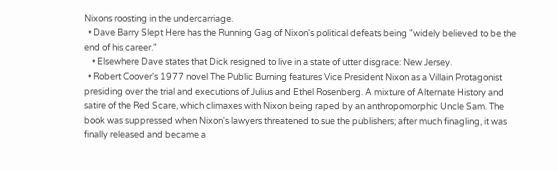Nixons roosting in the undercarriage.
  • Dave Barry Slept Here has the Running Gag of Nixon's political defeats being "widely believed to be the end of his career."
    • Elsewhere Dave states that Dick resigned to live in a state of utter disgrace: New Jersey.
  • Robert Coover's 1977 novel The Public Burning features Vice President Nixon as a Villain Protagonist presiding over the trial and executions of Julius and Ethel Rosenberg. A mixture of Alternate History and satire of the Red Scare, which climaxes with Nixon being raped by an anthropomorphic Uncle Sam. The book was suppressed when Nixon's lawyers threatened to sue the publishers; after much finagling, it was finally released and became a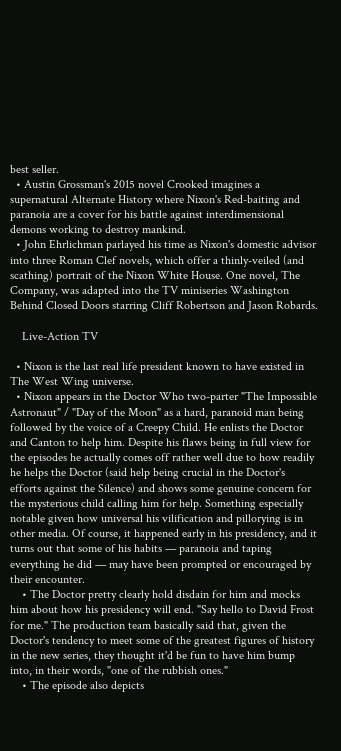best seller.
  • Austin Grossman's 2015 novel Crooked imagines a supernatural Alternate History where Nixon's Red-baiting and paranoia are a cover for his battle against interdimensional demons working to destroy mankind.
  • John Ehrlichman parlayed his time as Nixon's domestic advisor into three Roman Clef novels, which offer a thinly-veiled (and scathing) portrait of the Nixon White House. One novel, The Company, was adapted into the TV miniseries Washington Behind Closed Doors starring Cliff Robertson and Jason Robards.

    Live-Action TV

  • Nixon is the last real life president known to have existed in The West Wing universe.
  • Nixon appears in the Doctor Who two-parter "The Impossible Astronaut" / "Day of the Moon" as a hard, paranoid man being followed by the voice of a Creepy Child. He enlists the Doctor and Canton to help him. Despite his flaws being in full view for the episodes he actually comes off rather well due to how readily he helps the Doctor (said help being crucial in the Doctor's efforts against the Silence) and shows some genuine concern for the mysterious child calling him for help. Something especially notable given how universal his vilification and pillorying is in other media. Of course, it happened early in his presidency, and it turns out that some of his habits — paranoia and taping everything he did — may have been prompted or encouraged by their encounter.
    • The Doctor pretty clearly hold disdain for him and mocks him about how his presidency will end. "Say hello to David Frost for me." The production team basically said that, given the Doctor's tendency to meet some of the greatest figures of history in the new series, they thought it'd be fun to have him bump into, in their words, "one of the rubbish ones."
    • The episode also depicts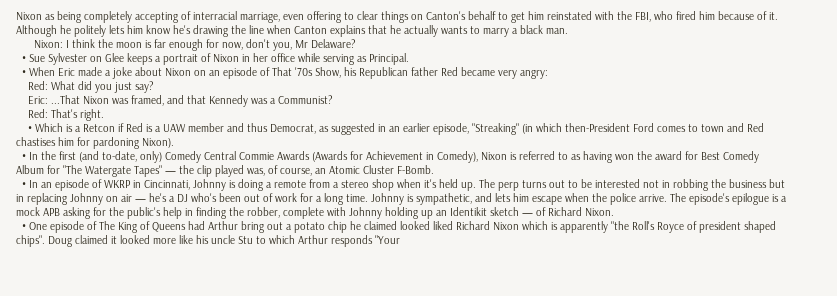Nixon as being completely accepting of interracial marriage, even offering to clear things on Canton's behalf to get him reinstated with the FBI, who fired him because of it. Although he politely lets him know he's drawing the line when Canton explains that he actually wants to marry a black man.
      Nixon: I think the moon is far enough for now, don't you, Mr Delaware?
  • Sue Sylvester on Glee keeps a portrait of Nixon in her office while serving as Principal.
  • When Eric made a joke about Nixon on an episode of That '70s Show, his Republican father Red became very angry:
    Red: What did you just say?
    Eric: ...That Nixon was framed, and that Kennedy was a Communist?
    Red: That's right.
    • Which is a Retcon if Red is a UAW member and thus Democrat, as suggested in an earlier episode, "Streaking" (in which then-President Ford comes to town and Red chastises him for pardoning Nixon).
  • In the first (and to-date, only) Comedy Central Commie Awards (Awards for Achievement in Comedy), Nixon is referred to as having won the award for Best Comedy Album for "The Watergate Tapes" — the clip played was, of course, an Atomic Cluster F-Bomb.
  • In an episode of WKRP in Cincinnati, Johnny is doing a remote from a stereo shop when it's held up. The perp turns out to be interested not in robbing the business but in replacing Johnny on air — he's a DJ who's been out of work for a long time. Johnny is sympathetic, and lets him escape when the police arrive. The episode's epilogue is a mock APB asking for the public's help in finding the robber, complete with Johnny holding up an Identikit sketch — of Richard Nixon.
  • One episode of The King of Queens had Arthur bring out a potato chip he claimed looked liked Richard Nixon which is apparently "the Roll's Royce of president shaped chips". Doug claimed it looked more like his uncle Stu to which Arthur responds "Your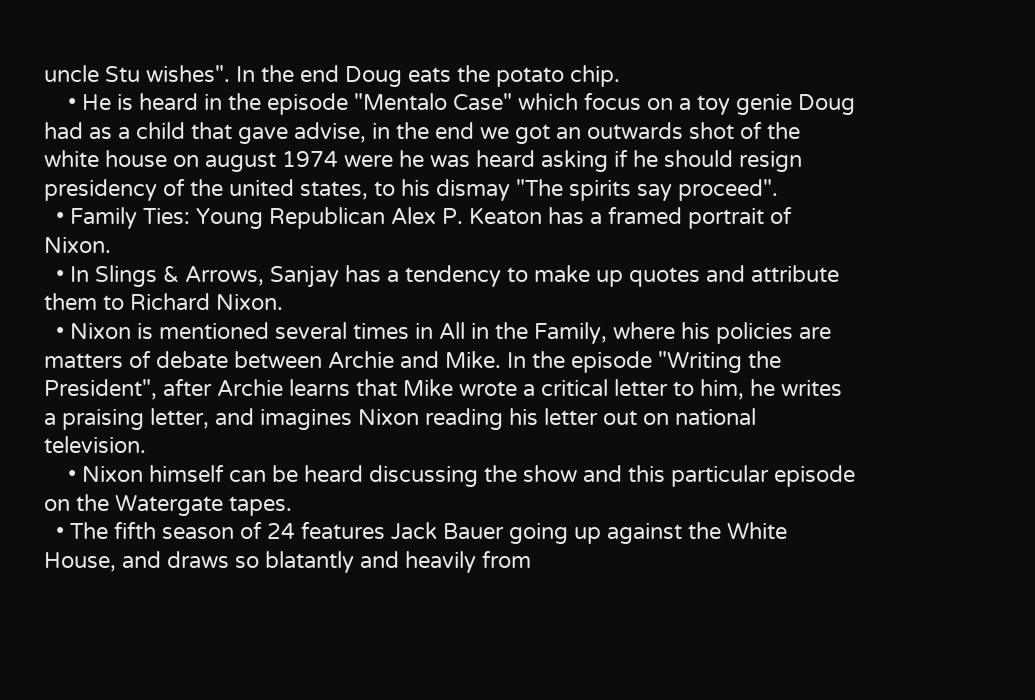uncle Stu wishes". In the end Doug eats the potato chip.
    • He is heard in the episode "Mentalo Case" which focus on a toy genie Doug had as a child that gave advise, in the end we got an outwards shot of the white house on august 1974 were he was heard asking if he should resign presidency of the united states, to his dismay "The spirits say proceed".
  • Family Ties: Young Republican Alex P. Keaton has a framed portrait of Nixon.
  • In Slings & Arrows, Sanjay has a tendency to make up quotes and attribute them to Richard Nixon.
  • Nixon is mentioned several times in All in the Family, where his policies are matters of debate between Archie and Mike. In the episode "Writing the President", after Archie learns that Mike wrote a critical letter to him, he writes a praising letter, and imagines Nixon reading his letter out on national television.
    • Nixon himself can be heard discussing the show and this particular episode on the Watergate tapes.
  • The fifth season of 24 features Jack Bauer going up against the White House, and draws so blatantly and heavily from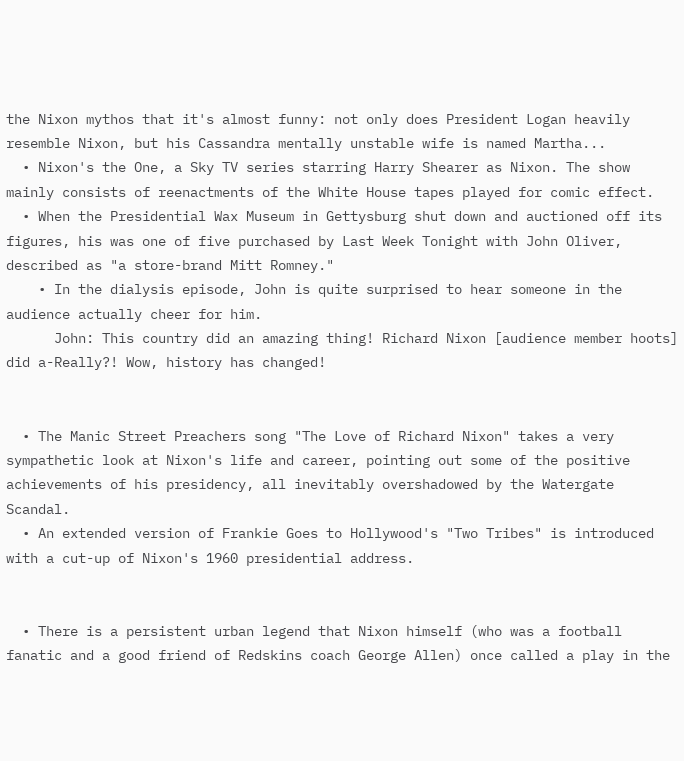the Nixon mythos that it's almost funny: not only does President Logan heavily resemble Nixon, but his Cassandra mentally unstable wife is named Martha...
  • Nixon's the One, a Sky TV series starring Harry Shearer as Nixon. The show mainly consists of reenactments of the White House tapes played for comic effect.
  • When the Presidential Wax Museum in Gettysburg shut down and auctioned off its figures, his was one of five purchased by Last Week Tonight with John Oliver, described as "a store-brand Mitt Romney."
    • In the dialysis episode, John is quite surprised to hear someone in the audience actually cheer for him.
      John: This country did an amazing thing! Richard Nixon [audience member hoots] did a-Really?! Wow, history has changed!


  • The Manic Street Preachers song "The Love of Richard Nixon" takes a very sympathetic look at Nixon's life and career, pointing out some of the positive achievements of his presidency, all inevitably overshadowed by the Watergate Scandal.
  • An extended version of Frankie Goes to Hollywood's "Two Tribes" is introduced with a cut-up of Nixon's 1960 presidential address.


  • There is a persistent urban legend that Nixon himself (who was a football fanatic and a good friend of Redskins coach George Allen) once called a play in the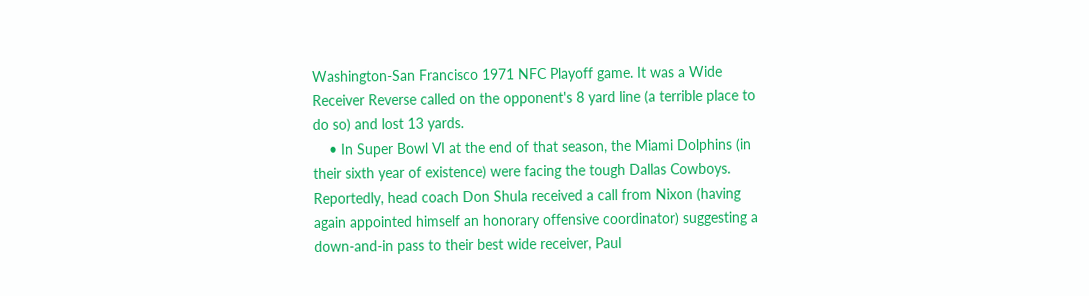Washington-San Francisco 1971 NFC Playoff game. It was a Wide Receiver Reverse called on the opponent's 8 yard line (a terrible place to do so) and lost 13 yards.
    • In Super Bowl VI at the end of that season, the Miami Dolphins (in their sixth year of existence) were facing the tough Dallas Cowboys. Reportedly, head coach Don Shula received a call from Nixon (having again appointed himself an honorary offensive coordinator) suggesting a down-and-in pass to their best wide receiver, Paul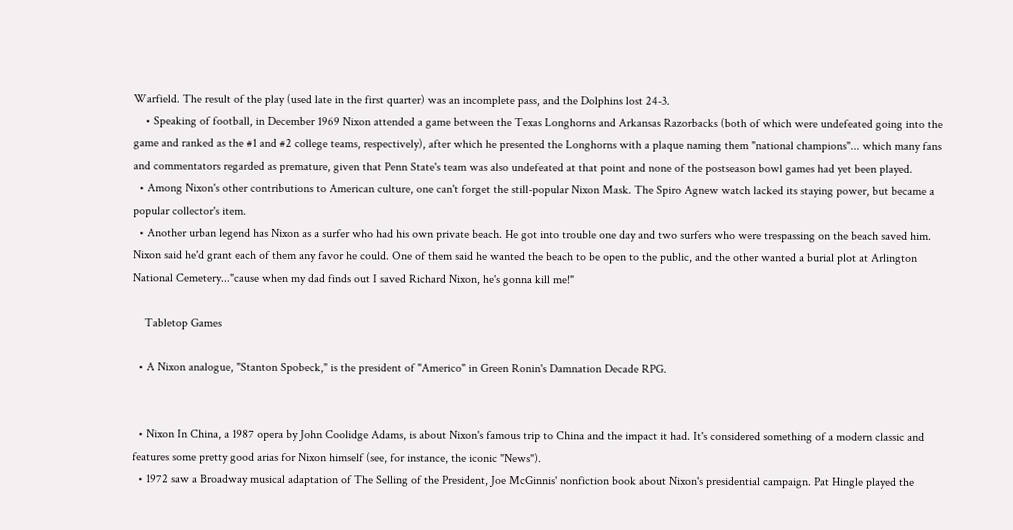Warfield. The result of the play (used late in the first quarter) was an incomplete pass, and the Dolphins lost 24-3.
    • Speaking of football, in December 1969 Nixon attended a game between the Texas Longhorns and Arkansas Razorbacks (both of which were undefeated going into the game and ranked as the #1 and #2 college teams, respectively), after which he presented the Longhorns with a plaque naming them "national champions"... which many fans and commentators regarded as premature, given that Penn State's team was also undefeated at that point and none of the postseason bowl games had yet been played.
  • Among Nixon's other contributions to American culture, one can't forget the still-popular Nixon Mask. The Spiro Agnew watch lacked its staying power, but became a popular collector's item.
  • Another urban legend has Nixon as a surfer who had his own private beach. He got into trouble one day and two surfers who were trespassing on the beach saved him. Nixon said he'd grant each of them any favor he could. One of them said he wanted the beach to be open to the public, and the other wanted a burial plot at Arlington National Cemetery..."cause when my dad finds out I saved Richard Nixon, he's gonna kill me!"

    Tabletop Games

  • A Nixon analogue, "Stanton Spobeck," is the president of "Americo" in Green Ronin's Damnation Decade RPG.


  • Nixon In China, a 1987 opera by John Coolidge Adams, is about Nixon's famous trip to China and the impact it had. It's considered something of a modern classic and features some pretty good arias for Nixon himself (see, for instance, the iconic "News").
  • 1972 saw a Broadway musical adaptation of The Selling of the President, Joe McGinnis' nonfiction book about Nixon's presidential campaign. Pat Hingle played the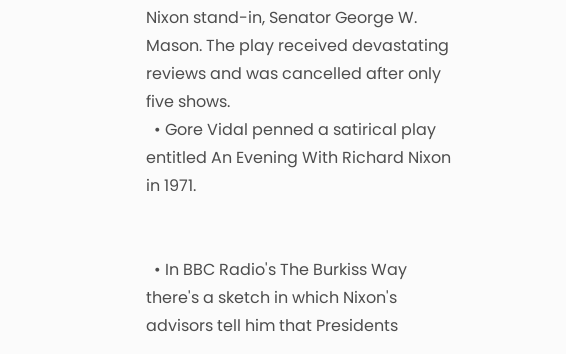Nixon stand-in, Senator George W. Mason. The play received devastating reviews and was cancelled after only five shows.
  • Gore Vidal penned a satirical play entitled An Evening With Richard Nixon in 1971.


  • In BBC Radio's The Burkiss Way there's a sketch in which Nixon's advisors tell him that Presidents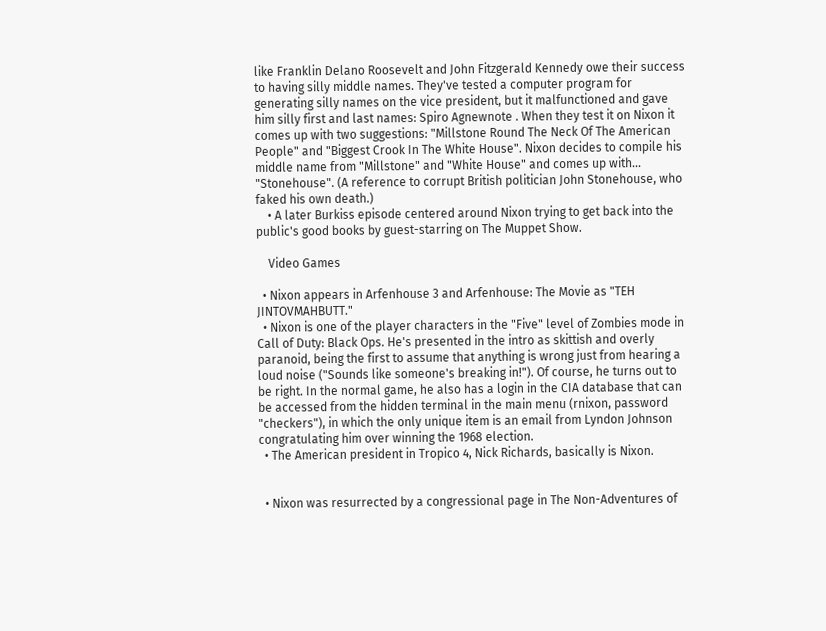like Franklin Delano Roosevelt and John Fitzgerald Kennedy owe their success to having silly middle names. They've tested a computer program for generating silly names on the vice president, but it malfunctioned and gave him silly first and last names: Spiro Agnewnote . When they test it on Nixon it comes up with two suggestions: "Millstone Round The Neck Of The American People" and "Biggest Crook In The White House". Nixon decides to compile his middle name from "Millstone" and "White House" and comes up with... "Stonehouse". (A reference to corrupt British politician John Stonehouse, who faked his own death.)
    • A later Burkiss episode centered around Nixon trying to get back into the public's good books by guest-starring on The Muppet Show.

    Video Games

  • Nixon appears in Arfenhouse 3 and Arfenhouse: The Movie as "TEH JINTOVMAHBUTT."
  • Nixon is one of the player characters in the "Five" level of Zombies mode in Call of Duty: Black Ops. He's presented in the intro as skittish and overly paranoid, being the first to assume that anything is wrong just from hearing a loud noise ("Sounds like someone's breaking in!"). Of course, he turns out to be right. In the normal game, he also has a login in the CIA database that can be accessed from the hidden terminal in the main menu (rnixon, password "checkers"), in which the only unique item is an email from Lyndon Johnson congratulating him over winning the 1968 election.
  • The American president in Tropico 4, Nick Richards, basically is Nixon.


  • Nixon was resurrected by a congressional page in The Non-Adventures of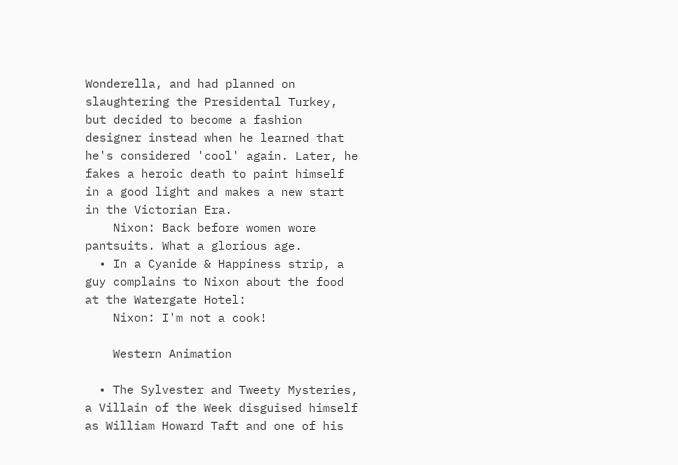Wonderella, and had planned on slaughtering the Presidental Turkey, but decided to become a fashion designer instead when he learned that he's considered 'cool' again. Later, he fakes a heroic death to paint himself in a good light and makes a new start in the Victorian Era.
    Nixon: Back before women wore pantsuits. What a glorious age.
  • In a Cyanide & Happiness strip, a guy complains to Nixon about the food at the Watergate Hotel:
    Nixon: I'm not a cook!

    Western Animation

  • The Sylvester and Tweety Mysteries, a Villain of the Week disguised himself as William Howard Taft and one of his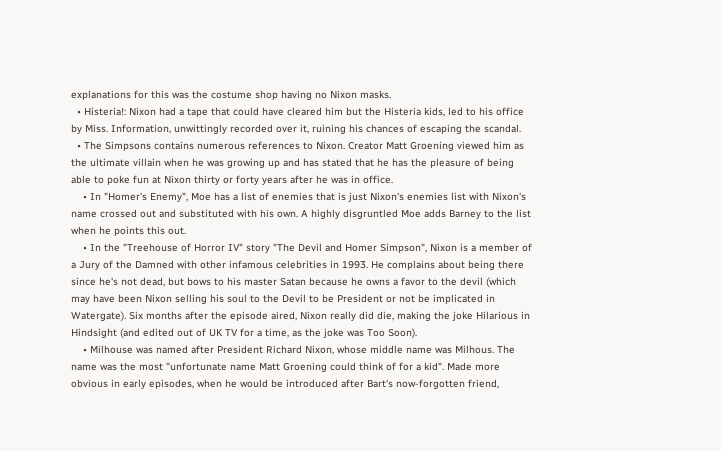explanations for this was the costume shop having no Nixon masks.
  • Histeria!: Nixon had a tape that could have cleared him but the Histeria kids, led to his office by Miss. Information, unwittingly recorded over it, ruining his chances of escaping the scandal.
  • The Simpsons contains numerous references to Nixon. Creator Matt Groening viewed him as the ultimate villain when he was growing up and has stated that he has the pleasure of being able to poke fun at Nixon thirty or forty years after he was in office.
    • In "Homer's Enemy", Moe has a list of enemies that is just Nixon's enemies list with Nixon's name crossed out and substituted with his own. A highly disgruntled Moe adds Barney to the list when he points this out.
    • In the "Treehouse of Horror IV" story "The Devil and Homer Simpson", Nixon is a member of a Jury of the Damned with other infamous celebrities in 1993. He complains about being there since he's not dead, but bows to his master Satan because he owns a favor to the devil (which may have been Nixon selling his soul to the Devil to be President or not be implicated in Watergate). Six months after the episode aired, Nixon really did die, making the joke Hilarious in Hindsight (and edited out of UK TV for a time, as the joke was Too Soon).
    • Milhouse was named after President Richard Nixon, whose middle name was Milhous. The name was the most "unfortunate name Matt Groening could think of for a kid". Made more obvious in early episodes, when he would be introduced after Bart's now-forgotten friend,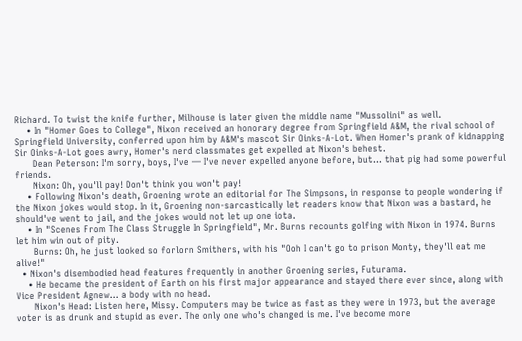Richard. To twist the knife further, Milhouse is later given the middle name "Mussolini" as well.
    • In "Homer Goes to College", Nixon received an honorary degree from Springfield A&M, the rival school of Springfield University, conferred upon him by A&M's mascot Sir Oinks-A-Lot. When Homer's prank of kidnapping Sir Oinks-A-Lot goes awry, Homer's nerd classmates get expelled at Nixon's behest.
      Dean Peterson: I'm sorry, boys, I've — I've never expelled anyone before, but... that pig had some powerful friends.
      Nixon: Oh, you'll pay! Don't think you won't pay!
    • Following Nixon's death, Groening wrote an editorial for The Simpsons, in response to people wondering if the Nixon jokes would stop. In it, Groening non-sarcastically let readers know that Nixon was a bastard, he should've went to jail, and the jokes would not let up one iota.
    • In "Scenes From The Class Struggle In Springfield", Mr. Burns recounts golfing with Nixon in 1974. Burns let him win out of pity.
      Burns: Oh, he just looked so forlorn Smithers, with his "Ooh I can't go to prison Monty, they'll eat me alive!"
  • Nixon's disembodied head features frequently in another Groening series, Futurama.
    • He became the president of Earth on his first major appearance and stayed there ever since, along with Vice President Agnew... a body with no head.
      Nixon's Head: Listen here, Missy. Computers may be twice as fast as they were in 1973, but the average voter is as drunk and stupid as ever. The only one who's changed is me. I've become more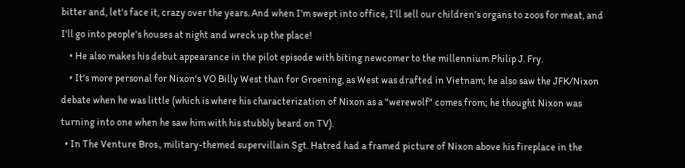bitter and, let's face it, crazy over the years. And when I'm swept into office, I'll sell our children's organs to zoos for meat, and I'll go into people's houses at night and wreck up the place!
    • He also makes his debut appearance in the pilot episode with biting newcomer to the millennium Philip J. Fry.
    • It's more personal for Nixon's VO Billy West than for Groening, as West was drafted in Vietnam; he also saw the JFK/Nixon debate when he was little (which is where his characterization of Nixon as a "werewolf" comes from; he thought Nixon was turning into one when he saw him with his stubbly beard on TV).
  • In The Venture Bros., military-themed supervillain Sgt. Hatred had a framed picture of Nixon above his fireplace in the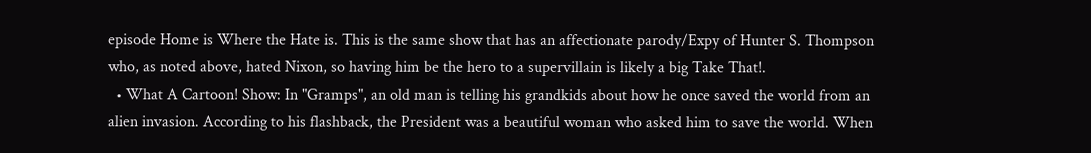episode Home is Where the Hate is. This is the same show that has an affectionate parody/Expy of Hunter S. Thompson who, as noted above, hated Nixon, so having him be the hero to a supervillain is likely a big Take That!.
  • What A Cartoon! Show: In "Gramps", an old man is telling his grandkids about how he once saved the world from an alien invasion. According to his flashback, the President was a beautiful woman who asked him to save the world. When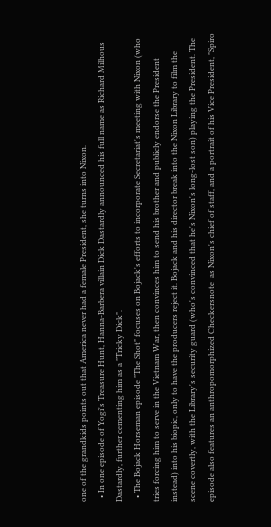one of the grandkids points out that America never had a female President, she turns into Nixon.
  • In one episode of Yogi's Treasure Hunt, Hanna-Barbera villain Dick Dastardly announced his full name as Richard Milhous Dastardly, further cementing him as a "Tricky Dick".
  • The Bojack Horseman episode "The Shot" focuses on Bojack's efforts to incorporate Secretariat's meeting with Nixon (who tries forcing him to serve in the Vietnam War, then convinces him to send his brother and publicly endorse the President instead) into his biopic, only to have the producers reject it. Bojack and his director break into the Nixon Library to film the scene covertly, with the Library's security guard (who's convinced that he's Nixon's long-lost son) playing the President. The episode also features an anthropomorphized Checkersnote  as Nixon's chief of staff, and a portrait of his Vice President, "Spiro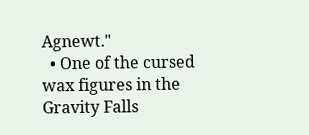Agnewt."
  • One of the cursed wax figures in the Gravity Falls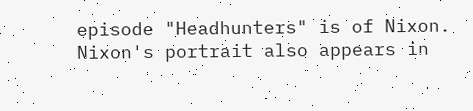episode "Headhunters" is of Nixon. Nixon's portrait also appears in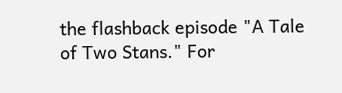the flashback episode "A Tale of Two Stans." For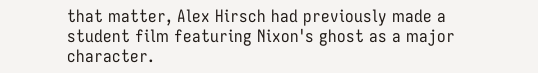that matter, Alex Hirsch had previously made a student film featuring Nixon's ghost as a major character.